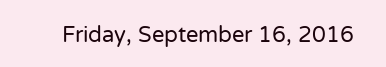Friday, September 16, 2016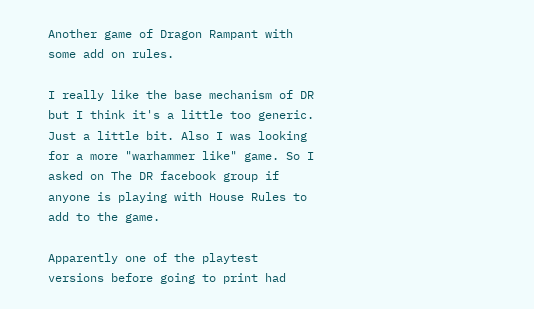Another game of Dragon Rampant with some add on rules.

I really like the base mechanism of DR but I think it's a little too generic. Just a little bit. Also I was looking for a more "warhammer like" game. So I asked on The DR facebook group if anyone is playing with House Rules to add to the game.

Apparently one of the playtest versions before going to print had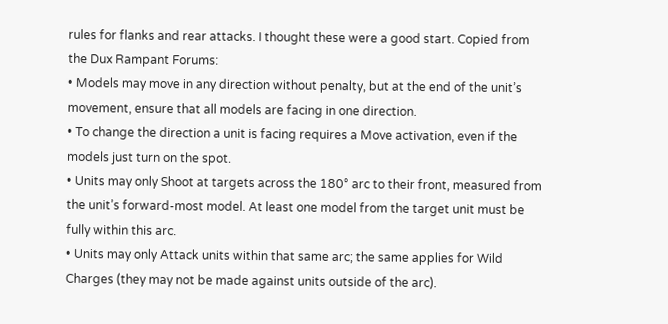rules for flanks and rear attacks. I thought these were a good start. Copied from the Dux Rampant Forums:
• Models may move in any direction without penalty, but at the end of the unit’s movement, ensure that all models are facing in one direction.
• To change the direction a unit is facing requires a Move activation, even if the models just turn on the spot.
• Units may only Shoot at targets across the 180° arc to their front, measured from the unit’s forward-most model. At least one model from the target unit must be fully within this arc.
• Units may only Attack units within that same arc; the same applies for Wild Charges (they may not be made against units outside of the arc).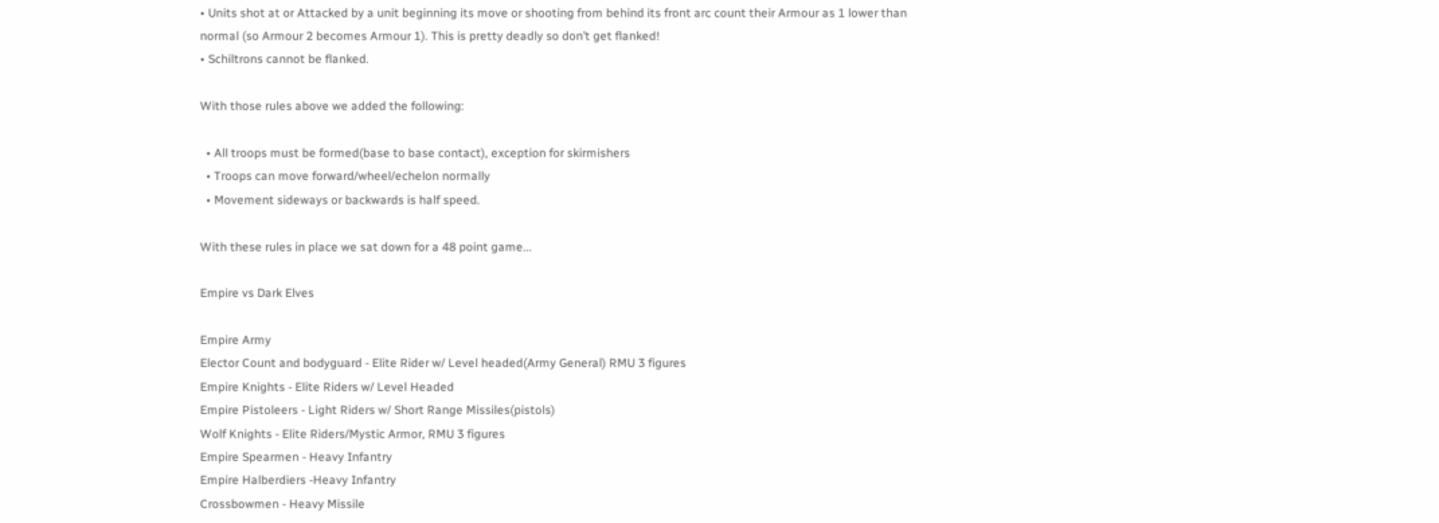• Units shot at or Attacked by a unit beginning its move or shooting from behind its front arc count their Armour as 1 lower than normal (so Armour 2 becomes Armour 1). This is pretty deadly so don’t get flanked!
• Schiltrons cannot be flanked.

With those rules above we added the following:

  • All troops must be formed(base to base contact), exception for skirmishers
  • Troops can move forward/wheel/echelon normally
  • Movement sideways or backwards is half speed.

With these rules in place we sat down for a 48 point game...

Empire vs Dark Elves

Empire Army
Elector Count and bodyguard - Elite Rider w/ Level headed(Army General) RMU 3 figures
Empire Knights - Elite Riders w/ Level Headed
Empire Pistoleers - Light Riders w/ Short Range Missiles(pistols)
Wolf Knights - Elite Riders/Mystic Armor, RMU 3 figures
Empire Spearmen - Heavy Infantry
Empire Halberdiers -Heavy Infantry
Crossbowmen - Heavy Missile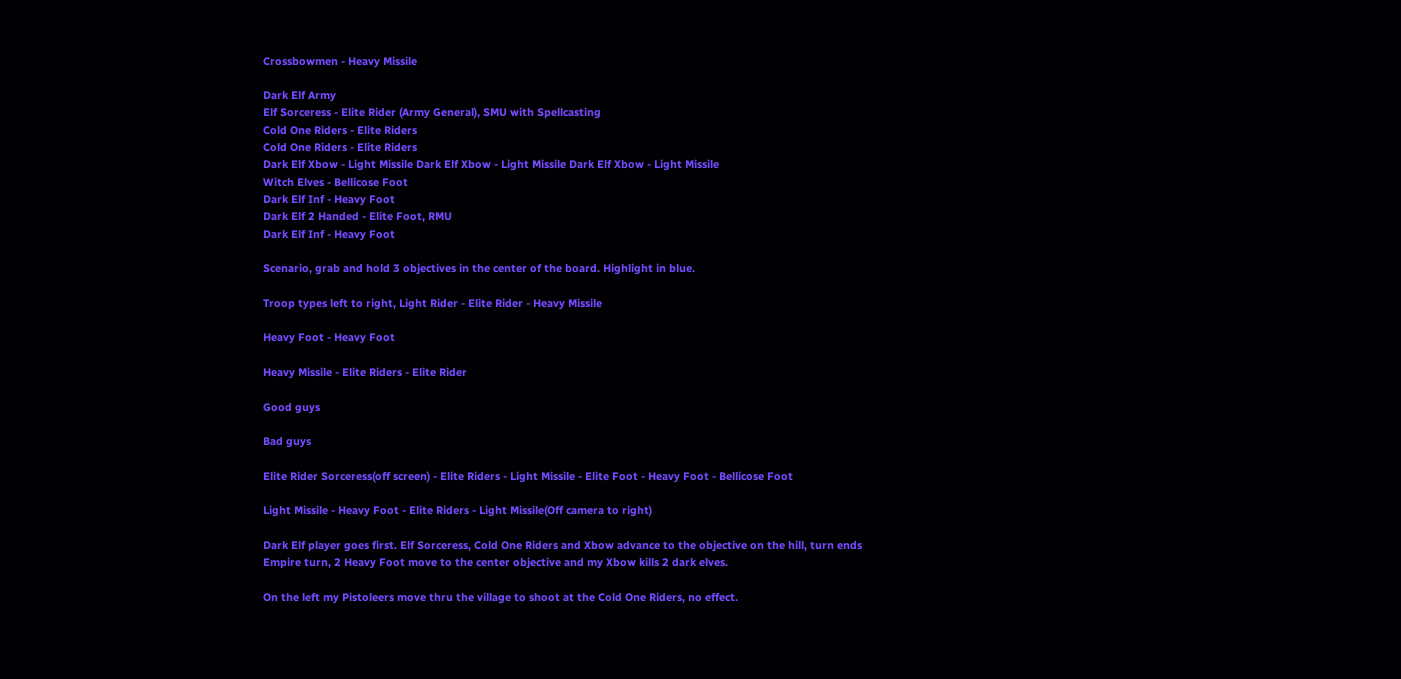Crossbowmen - Heavy Missile

Dark Elf Army
Elf Sorceress - Elite Rider (Army General), SMU with Spellcasting
Cold One Riders - Elite Riders
Cold One Riders - Elite Riders
Dark Elf Xbow - Light Missile Dark Elf Xbow - Light Missile Dark Elf Xbow - Light Missile
Witch Elves - Bellicose Foot
Dark Elf Inf - Heavy Foot
Dark Elf 2 Handed - Elite Foot, RMU
Dark Elf Inf - Heavy Foot

Scenario, grab and hold 3 objectives in the center of the board. Highlight in blue.

Troop types left to right, Light Rider - Elite Rider - Heavy Missile

Heavy Foot - Heavy Foot

Heavy Missile - Elite Riders - Elite Rider

Good guys

Bad guys

Elite Rider Sorceress(off screen) - Elite Riders - Light Missile - Elite Foot - Heavy Foot - Bellicose Foot

Light Missile - Heavy Foot - Elite Riders - Light Missile(Off camera to right)

Dark Elf player goes first. Elf Sorceress, Cold One Riders and Xbow advance to the objective on the hill, turn ends
Empire turn, 2 Heavy Foot move to the center objective and my Xbow kills 2 dark elves.

On the left my Pistoleers move thru the village to shoot at the Cold One Riders, no effect.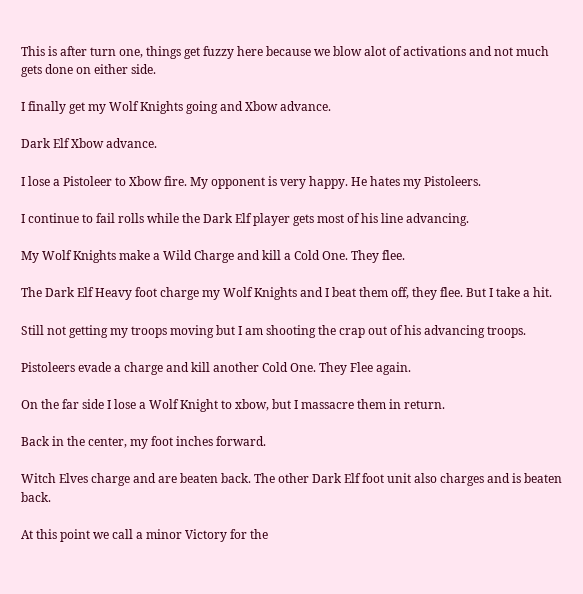This is after turn one, things get fuzzy here because we blow alot of activations and not much gets done on either side.

I finally get my Wolf Knights going and Xbow advance.

Dark Elf Xbow advance.

I lose a Pistoleer to Xbow fire. My opponent is very happy. He hates my Pistoleers.

I continue to fail rolls while the Dark Elf player gets most of his line advancing.

My Wolf Knights make a Wild Charge and kill a Cold One. They flee.

The Dark Elf Heavy foot charge my Wolf Knights and I beat them off, they flee. But I take a hit.

Still not getting my troops moving but I am shooting the crap out of his advancing troops.

Pistoleers evade a charge and kill another Cold One. They Flee again.

On the far side I lose a Wolf Knight to xbow, but I massacre them in return.

Back in the center, my foot inches forward.

Witch Elves charge and are beaten back. The other Dark Elf foot unit also charges and is beaten back.

At this point we call a minor Victory for the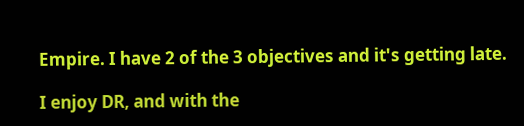Empire. I have 2 of the 3 objectives and it's getting late.

I enjoy DR, and with the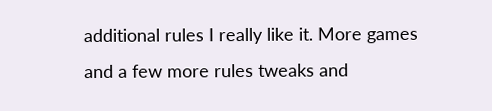additional rules I really like it. More games and a few more rules tweaks and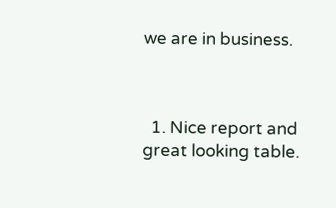we are in business.



  1. Nice report and great looking table.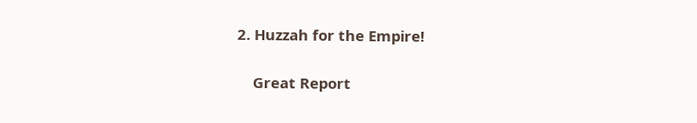2. Huzzah for the Empire!

    Great Report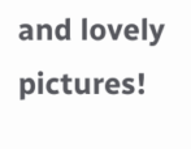and lovely pictures!